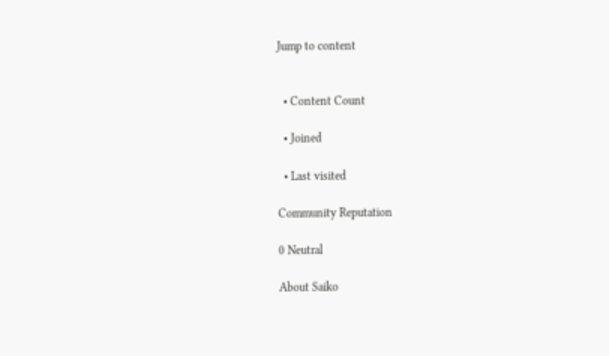Jump to content


  • Content Count

  • Joined

  • Last visited

Community Reputation

0 Neutral

About Saiko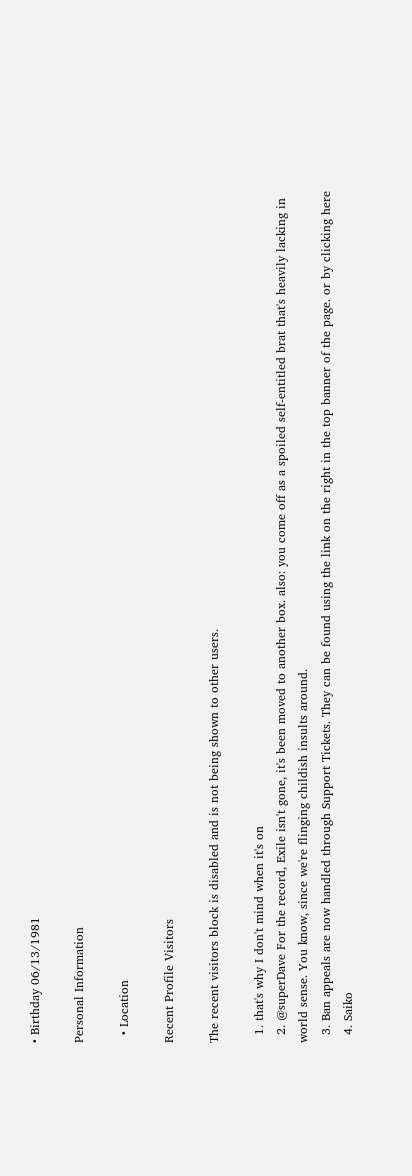• Birthday 06/13/1981

Personal Information

  • Location

Recent Profile Visitors

The recent visitors block is disabled and is not being shown to other users.

  1. that's why I don't mind when it's on
  2. @superDave For the record, Exile isn't gone, it's been moved to another box. also: you come off as a spoiled self-entitled brat that's heavily lacking in world sense. You know, since we're flinging childish insults around.
  3. Ban appeals are now handled through Support Tickets. They can be found using the link on the right in the top banner of the page. or by clicking here
  4. Saiko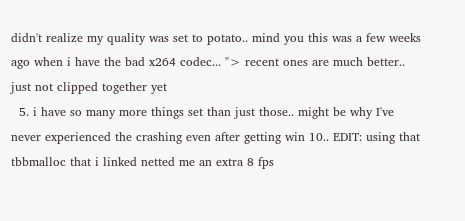didn't realize my quality was set to potato.. mind you this was a few weeks ago when i have the bad x264 codec... "> recent ones are much better.. just not clipped together yet
  5. i have so many more things set than just those.. might be why I've never experienced the crashing even after getting win 10.. EDIT: using that tbbmalloc that i linked netted me an extra 8 fps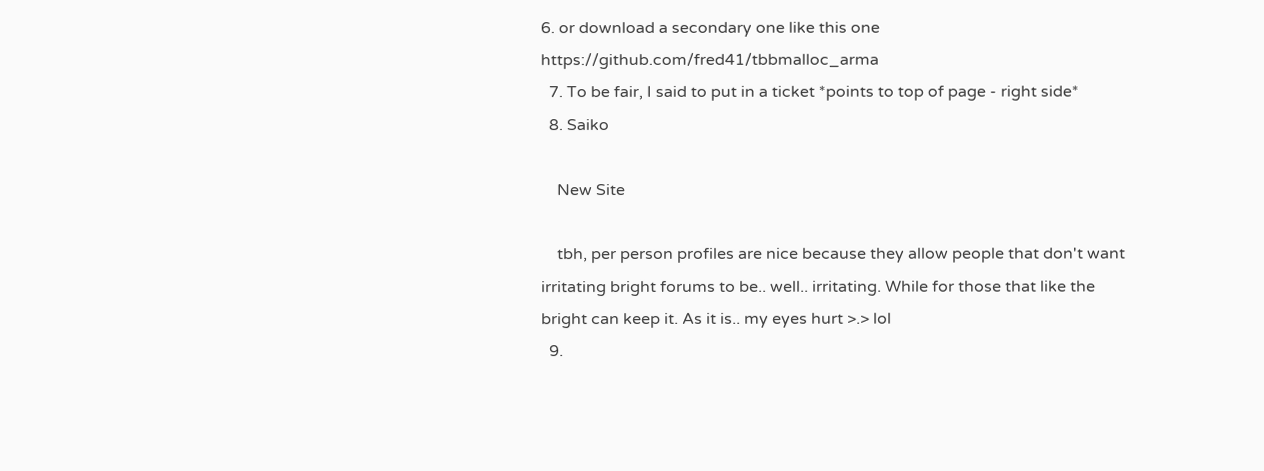6. or download a secondary one like this one https://github.com/fred41/tbbmalloc_arma
  7. To be fair, I said to put in a ticket *points to top of page - right side*
  8. Saiko

    New Site

    tbh, per person profiles are nice because they allow people that don't want irritating bright forums to be.. well.. irritating. While for those that like the bright can keep it. As it is.. my eyes hurt >.> lol
  9.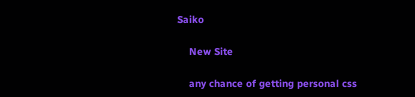Saiko

    New Site

    any chance of getting personal css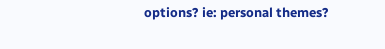options? ie: personal themes?